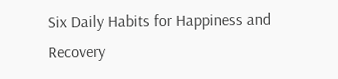Six Daily Habits for Happiness and Recovery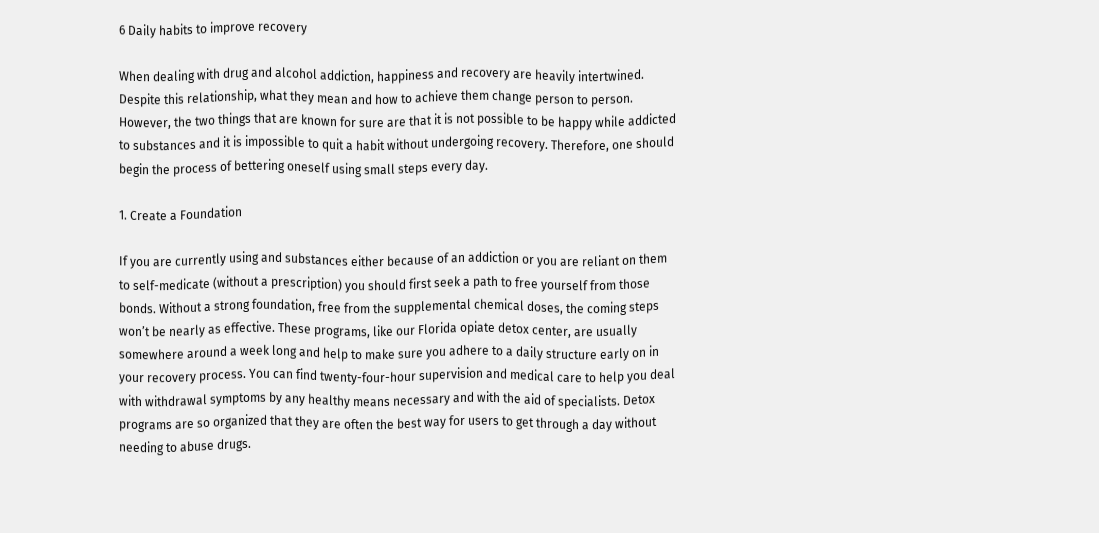6 Daily habits to improve recovery

When dealing with drug and alcohol addiction, happiness and recovery are heavily intertwined. Despite this relationship, what they mean and how to achieve them change person to person. However, the two things that are known for sure are that it is not possible to be happy while addicted to substances and it is impossible to quit a habit without undergoing recovery. Therefore, one should begin the process of bettering oneself using small steps every day.

1. Create a Foundation

If you are currently using and substances either because of an addiction or you are reliant on them to self-medicate (without a prescription) you should first seek a path to free yourself from those bonds. Without a strong foundation, free from the supplemental chemical doses, the coming steps won’t be nearly as effective. These programs, like our Florida opiate detox center, are usually somewhere around a week long and help to make sure you adhere to a daily structure early on in your recovery process. You can find twenty-four-hour supervision and medical care to help you deal with withdrawal symptoms by any healthy means necessary and with the aid of specialists. Detox programs are so organized that they are often the best way for users to get through a day without needing to abuse drugs.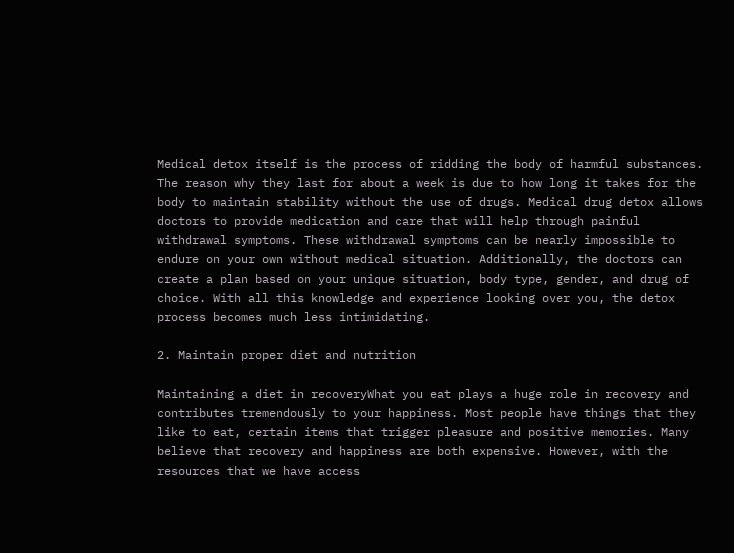Medical detox itself is the process of ridding the body of harmful substances. The reason why they last for about a week is due to how long it takes for the body to maintain stability without the use of drugs. Medical drug detox allows doctors to provide medication and care that will help through painful withdrawal symptoms. These withdrawal symptoms can be nearly impossible to endure on your own without medical situation. Additionally, the doctors can create a plan based on your unique situation, body type, gender, and drug of choice. With all this knowledge and experience looking over you, the detox process becomes much less intimidating.

2. Maintain proper diet and nutrition

Maintaining a diet in recoveryWhat you eat plays a huge role in recovery and contributes tremendously to your happiness. Most people have things that they like to eat, certain items that trigger pleasure and positive memories. Many believe that recovery and happiness are both expensive. However, with the resources that we have access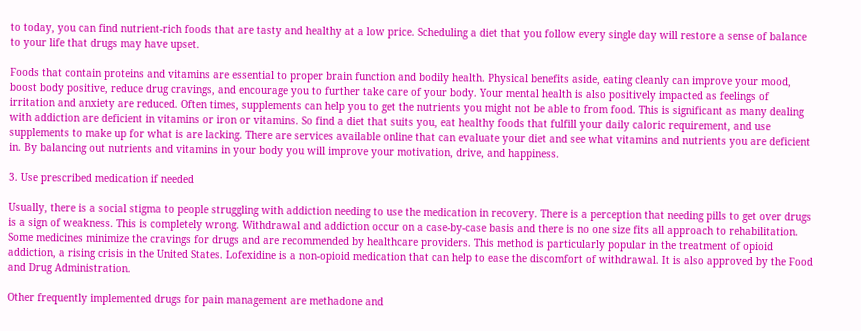to today, you can find nutrient-rich foods that are tasty and healthy at a low price. Scheduling a diet that you follow every single day will restore a sense of balance to your life that drugs may have upset.

Foods that contain proteins and vitamins are essential to proper brain function and bodily health. Physical benefits aside, eating cleanly can improve your mood, boost body positive, reduce drug cravings, and encourage you to further take care of your body. Your mental health is also positively impacted as feelings of irritation and anxiety are reduced. Often times, supplements can help you to get the nutrients you might not be able to from food. This is significant as many dealing with addiction are deficient in vitamins or iron or vitamins. So find a diet that suits you, eat healthy foods that fulfill your daily caloric requirement, and use supplements to make up for what is are lacking. There are services available online that can evaluate your diet and see what vitamins and nutrients you are deficient in. By balancing out nutrients and vitamins in your body you will improve your motivation, drive, and happiness.

3. Use prescribed medication if needed

Usually, there is a social stigma to people struggling with addiction needing to use the medication in recovery. There is a perception that needing pills to get over drugs is a sign of weakness. This is completely wrong. Withdrawal and addiction occur on a case-by-case basis and there is no one size fits all approach to rehabilitation. Some medicines minimize the cravings for drugs and are recommended by healthcare providers. This method is particularly popular in the treatment of opioid addiction, a rising crisis in the United States. Lofexidine is a non-opioid medication that can help to ease the discomfort of withdrawal. It is also approved by the Food and Drug Administration.

Other frequently implemented drugs for pain management are methadone and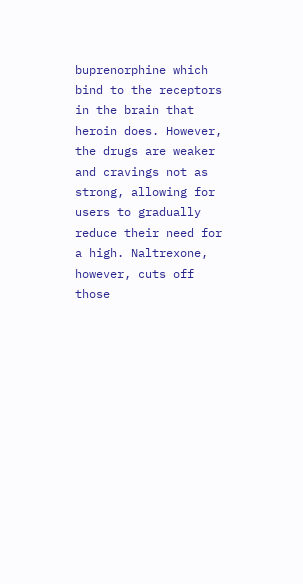buprenorphine which bind to the receptors in the brain that heroin does. However, the drugs are weaker and cravings not as strong, allowing for users to gradually reduce their need for a high. Naltrexone, however, cuts off those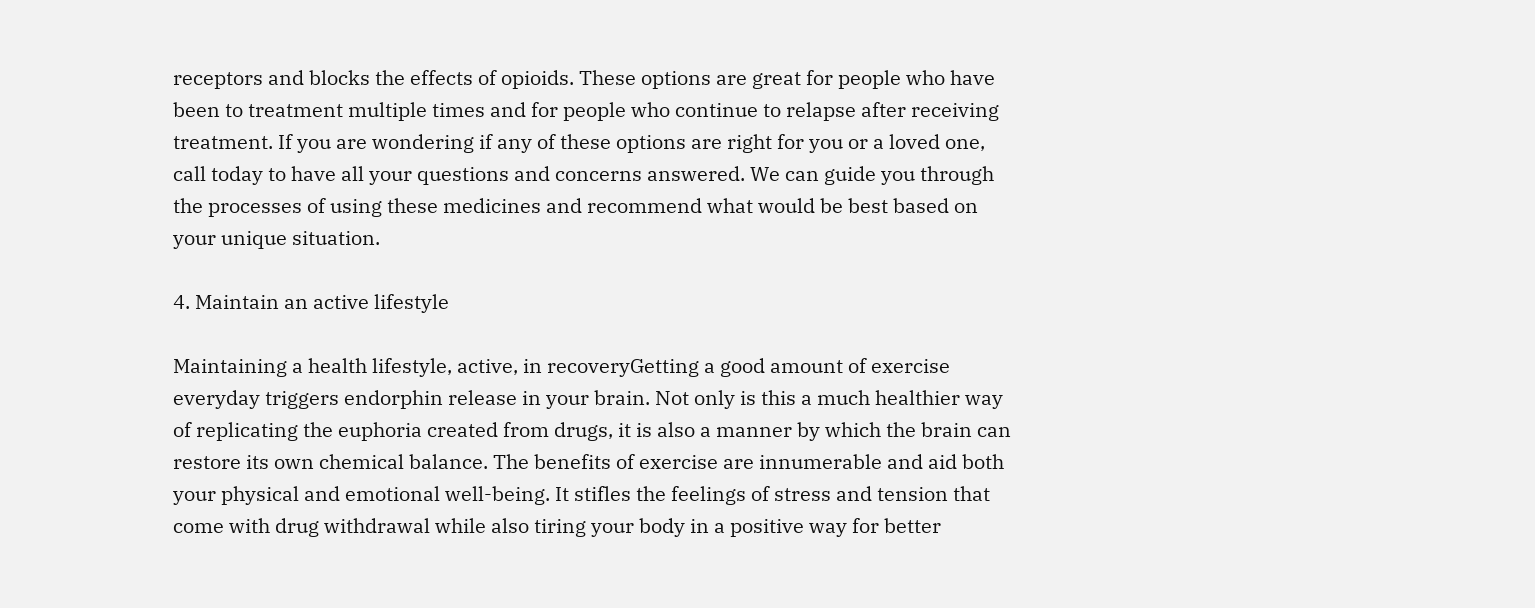receptors and blocks the effects of opioids. These options are great for people who have been to treatment multiple times and for people who continue to relapse after receiving treatment. If you are wondering if any of these options are right for you or a loved one, call today to have all your questions and concerns answered. We can guide you through the processes of using these medicines and recommend what would be best based on your unique situation.

4. Maintain an active lifestyle

Maintaining a health lifestyle, active, in recoveryGetting a good amount of exercise everyday triggers endorphin release in your brain. Not only is this a much healthier way of replicating the euphoria created from drugs, it is also a manner by which the brain can restore its own chemical balance. The benefits of exercise are innumerable and aid both your physical and emotional well-being. It stifles the feelings of stress and tension that come with drug withdrawal while also tiring your body in a positive way for better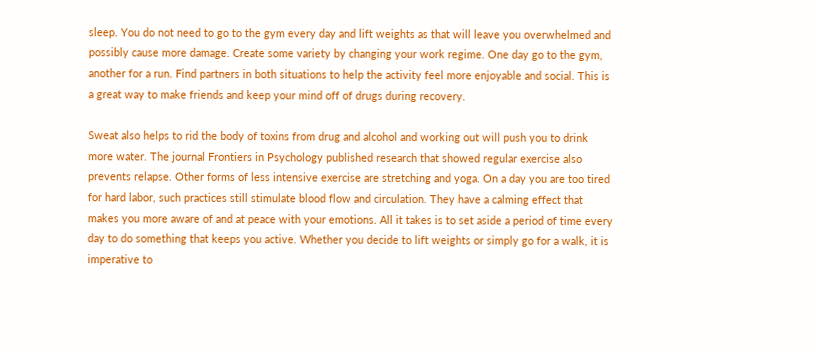sleep. You do not need to go to the gym every day and lift weights as that will leave you overwhelmed and possibly cause more damage. Create some variety by changing your work regime. One day go to the gym, another for a run. Find partners in both situations to help the activity feel more enjoyable and social. This is a great way to make friends and keep your mind off of drugs during recovery.

Sweat also helps to rid the body of toxins from drug and alcohol and working out will push you to drink more water. The journal Frontiers in Psychology published research that showed regular exercise also prevents relapse. Other forms of less intensive exercise are stretching and yoga. On a day you are too tired for hard labor, such practices still stimulate blood flow and circulation. They have a calming effect that makes you more aware of and at peace with your emotions. All it takes is to set aside a period of time every day to do something that keeps you active. Whether you decide to lift weights or simply go for a walk, it is imperative to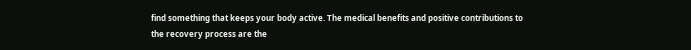find something that keeps your body active. The medical benefits and positive contributions to the recovery process are the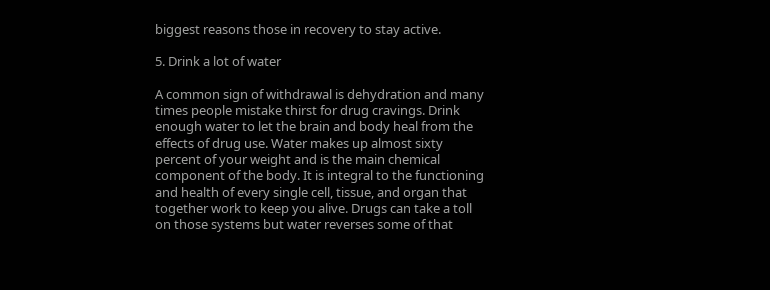biggest reasons those in recovery to stay active.

5. Drink a lot of water

A common sign of withdrawal is dehydration and many times people mistake thirst for drug cravings. Drink enough water to let the brain and body heal from the effects of drug use. Water makes up almost sixty percent of your weight and is the main chemical component of the body. It is integral to the functioning and health of every single cell, tissue, and organ that together work to keep you alive. Drugs can take a toll on those systems but water reverses some of that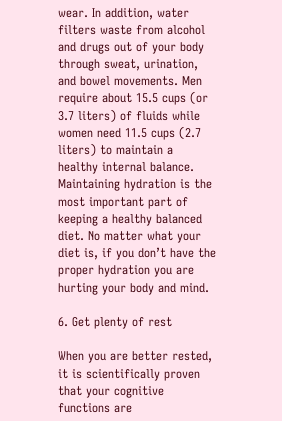wear. In addition, water filters waste from alcohol and drugs out of your body through sweat, urination, and bowel movements. Men require about 15.5 cups (or 3.7 liters) of fluids while women need 11.5 cups (2.7 liters) to maintain a healthy internal balance. Maintaining hydration is the most important part of keeping a healthy balanced diet. No matter what your diet is, if you don’t have the proper hydration you are hurting your body and mind.

6. Get plenty of rest

When you are better rested, it is scientifically proven that your cognitive functions are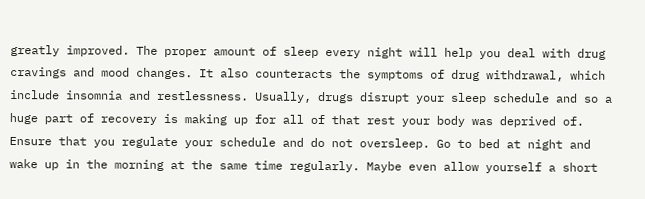greatly improved. The proper amount of sleep every night will help you deal with drug cravings and mood changes. It also counteracts the symptoms of drug withdrawal, which include insomnia and restlessness. Usually, drugs disrupt your sleep schedule and so a huge part of recovery is making up for all of that rest your body was deprived of. Ensure that you regulate your schedule and do not oversleep. Go to bed at night and wake up in the morning at the same time regularly. Maybe even allow yourself a short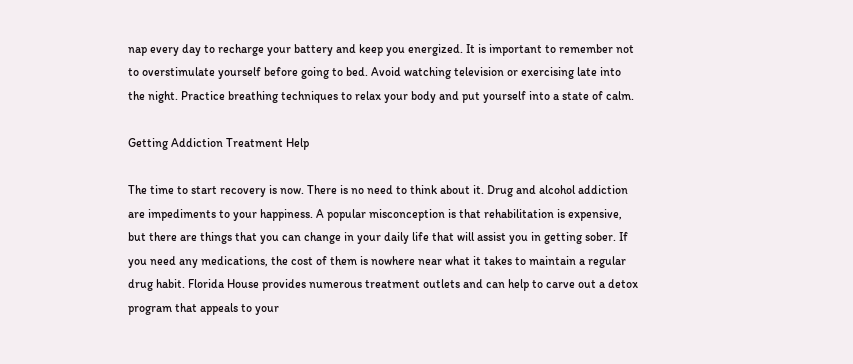nap every day to recharge your battery and keep you energized. It is important to remember not to overstimulate yourself before going to bed. Avoid watching television or exercising late into the night. Practice breathing techniques to relax your body and put yourself into a state of calm.

Getting Addiction Treatment Help

The time to start recovery is now. There is no need to think about it. Drug and alcohol addiction are impediments to your happiness. A popular misconception is that rehabilitation is expensive, but there are things that you can change in your daily life that will assist you in getting sober. If you need any medications, the cost of them is nowhere near what it takes to maintain a regular drug habit. Florida House provides numerous treatment outlets and can help to carve out a detox program that appeals to your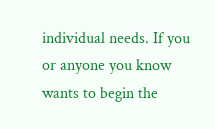individual needs. If you or anyone you know wants to begin the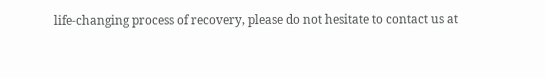life-changing process of recovery, please do not hesitate to contact us at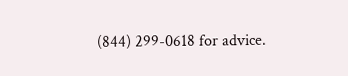(844) 299-0618 for advice.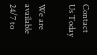Contact Us Today

We are available 24/7 to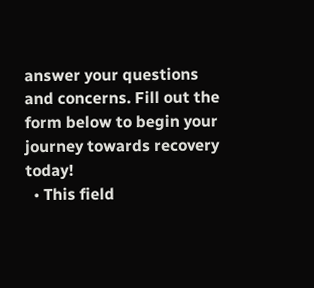answer your questions and concerns. Fill out the form below to begin your journey towards recovery today!
  • This field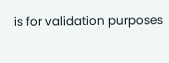is for validation purposes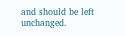and should be left unchanged.